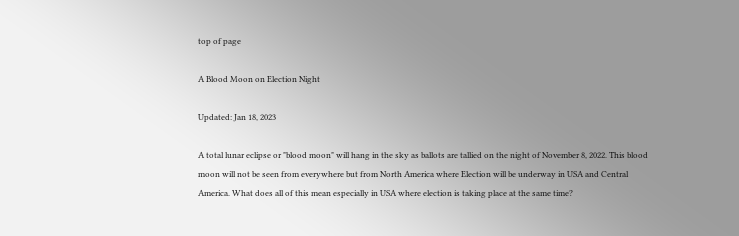top of page

A Blood Moon on Election Night

Updated: Jan 18, 2023

A total lunar eclipse or "blood moon" will hang in the sky as ballots are tallied on the night of November 8, 2022. This blood moon will not be seen from everywhere but from North America where Election will be underway in USA and Central America. What does all of this mean especially in USA where election is taking place at the same time?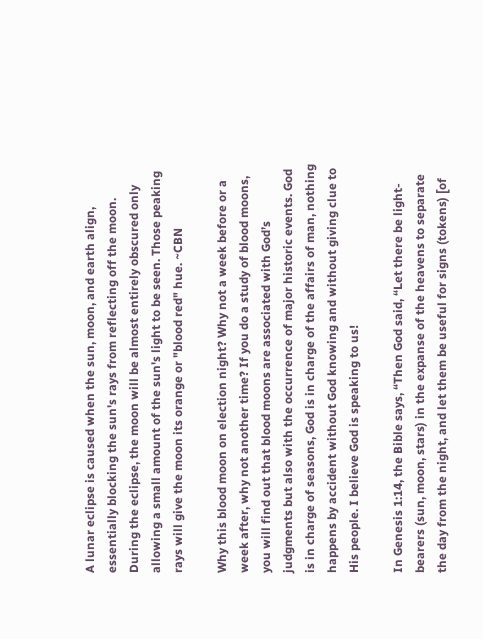A lunar eclipse is caused when the sun, moon, and earth align, essentially blocking the sun's rays from reflecting off the moon. During the eclipse, the moon will be almost entirely obscured only allowing a small amount of the sun's light to be seen. Those peaking rays will give the moon its orange or "blood red" hue. ~CBN

Why this blood moon on election night? Why not a week before or a week after, why not another time? If you do a study of blood moons, you will find out that blood moons are associated with God’s judgments but also with the occurrence of major historic events. God is in charge of seasons, God is in charge of the affairs of man, nothing happens by accident without God knowing and without giving clue to His people. I believe God is speaking to us!

In Genesis 1:14, the Bible says, “Then God said, “Let there be light-bearers (sun, moon, stars) in the expanse of the heavens to separate the day from the night, and let them be useful for signs (tokens) [of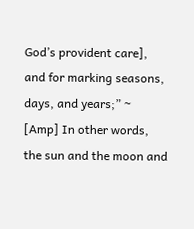God’s provident care], and for marking seasons, days, and years;” ~ [Amp] In other words, the sun and the moon and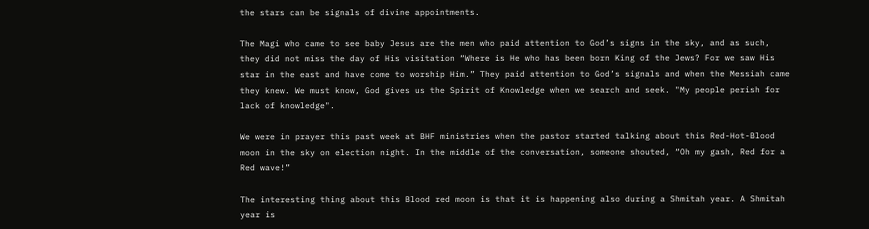the stars can be signals of divine appointments.

The Magi who came to see baby Jesus are the men who paid attention to God’s signs in the sky, and as such, they did not miss the day of His visitation “Where is He who has been born King of the Jews? For we saw His star in the east and have come to worship Him.” They paid attention to God’s signals and when the Messiah came they knew. We must know, God gives us the Spirit of Knowledge when we search and seek. "My people perish for lack of knowledge".

We were in prayer this past week at BHF ministries when the pastor started talking about this Red-Hot-Blood moon in the sky on election night. In the middle of the conversation, someone shouted, “Oh my gash, Red for a Red wave!”

The interesting thing about this Blood red moon is that it is happening also during a Shmitah year. A Shmitah year is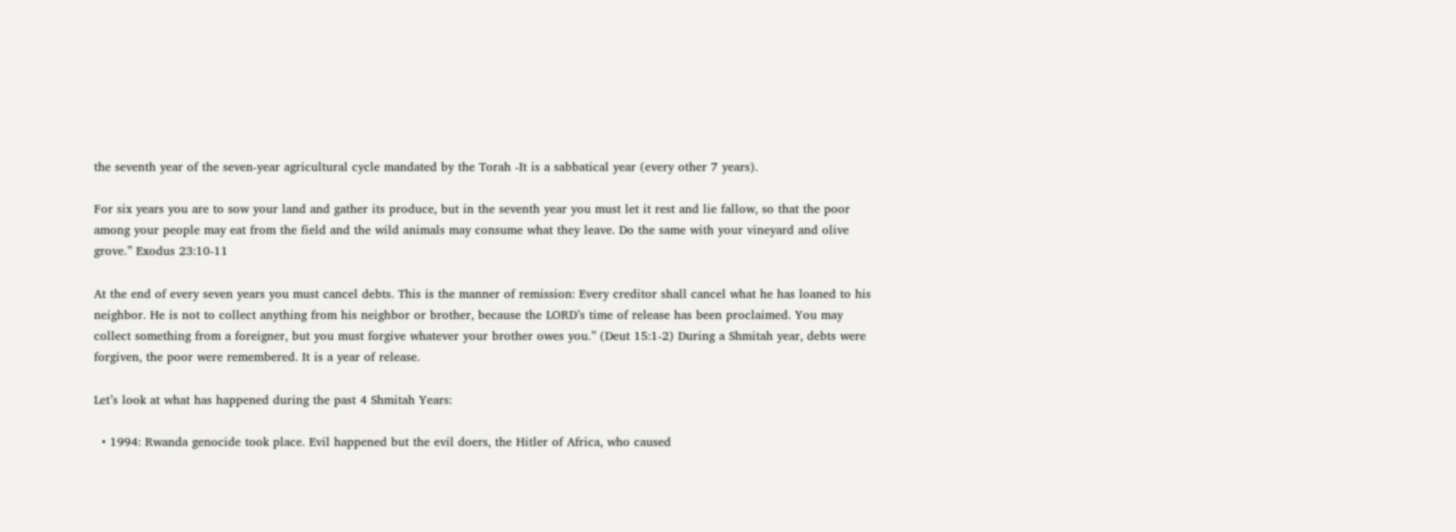the seventh year of the seven-year agricultural cycle mandated by the Torah -It is a sabbatical year (every other 7 years).

For six years you are to sow your land and gather its produce, but in the seventh year you must let it rest and lie fallow, so that the poor among your people may eat from the field and the wild animals may consume what they leave. Do the same with your vineyard and olive grove.” Exodus 23:10-11

At the end of every seven years you must cancel debts. This is the manner of remission: Every creditor shall cancel what he has loaned to his neighbor. He is not to collect anything from his neighbor or brother, because the LORD’s time of release has been proclaimed. You may collect something from a foreigner, but you must forgive whatever your brother owes you.” (Deut 15:1-2) During a Shmitah year, debts were forgiven, the poor were remembered. It is a year of release.

Let’s look at what has happened during the past 4 Shmitah Years:

  • 1994: Rwanda genocide took place. Evil happened but the evil doers, the Hitler of Africa, who caused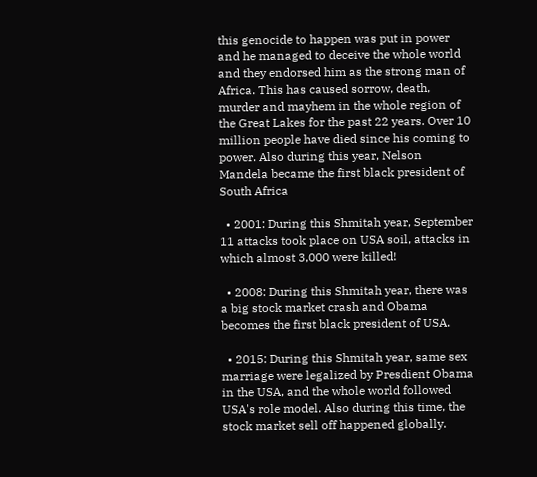this genocide to happen was put in power and he managed to deceive the whole world and they endorsed him as the strong man of Africa. This has caused sorrow, death, murder and mayhem in the whole region of the Great Lakes for the past 22 years. Over 10 million people have died since his coming to power. Also during this year, Nelson Mandela became the first black president of South Africa

  • 2001: During this Shmitah year, September 11 attacks took place on USA soil, attacks in which almost 3,000 were killed!

  • 2008: During this Shmitah year, there was a big stock market crash and Obama becomes the first black president of USA.

  • 2015: During this Shmitah year, same sex marriage were legalized by Presdient Obama in the USA, and the whole world followed USA's role model. Also during this time, the stock market sell off happened globally.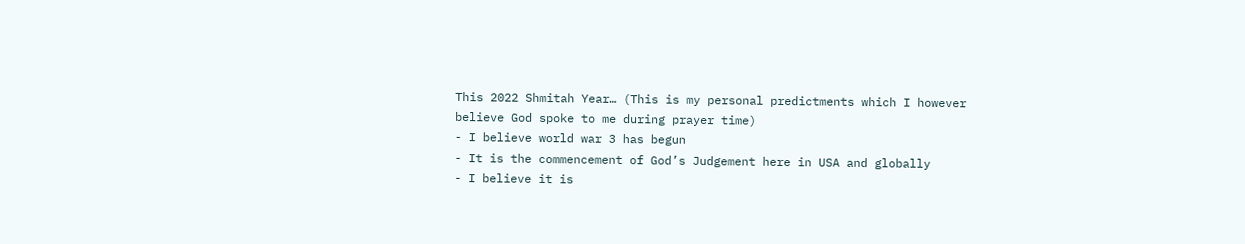This 2022 Shmitah Year… (This is my personal predictments which I however believe God spoke to me during prayer time)
- I believe world war 3 has begun
- It is the commencement of God’s Judgement here in USA and globally
- I believe it is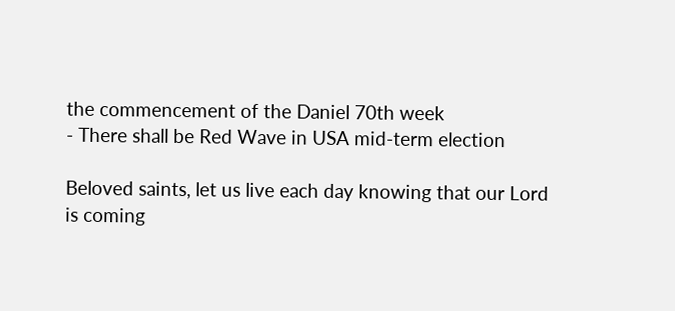the commencement of the Daniel 70th week
- There shall be Red Wave in USA mid-term election

Beloved saints, let us live each day knowing that our Lord is coming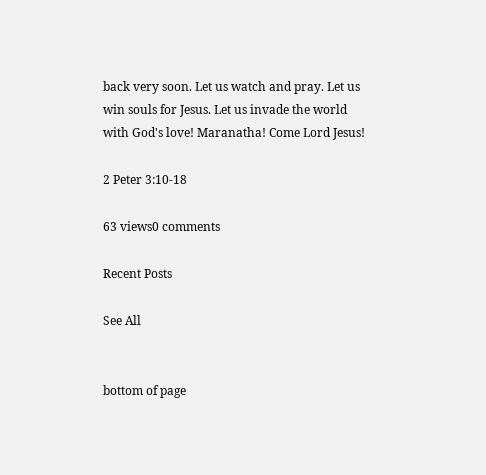back very soon. Let us watch and pray. Let us win souls for Jesus. Let us invade the world with God's love! Maranatha! Come Lord Jesus!

2 Peter 3:10-18

63 views0 comments

Recent Posts

See All


bottom of page